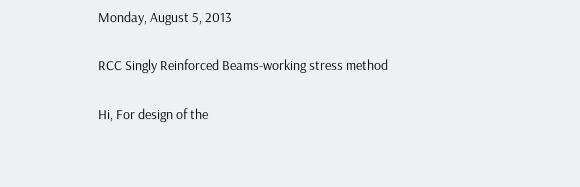Monday, August 5, 2013

RCC Singly Reinforced Beams-working stress method

Hi, For design of the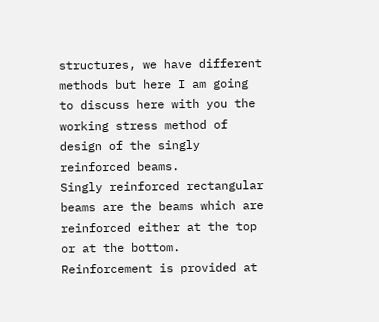structures, we have different methods but here I am going to discuss here with you the working stress method of design of the singly reinforced beams.
Singly reinforced rectangular beams are the beams which are reinforced either at the top or at the bottom. Reinforcement is provided at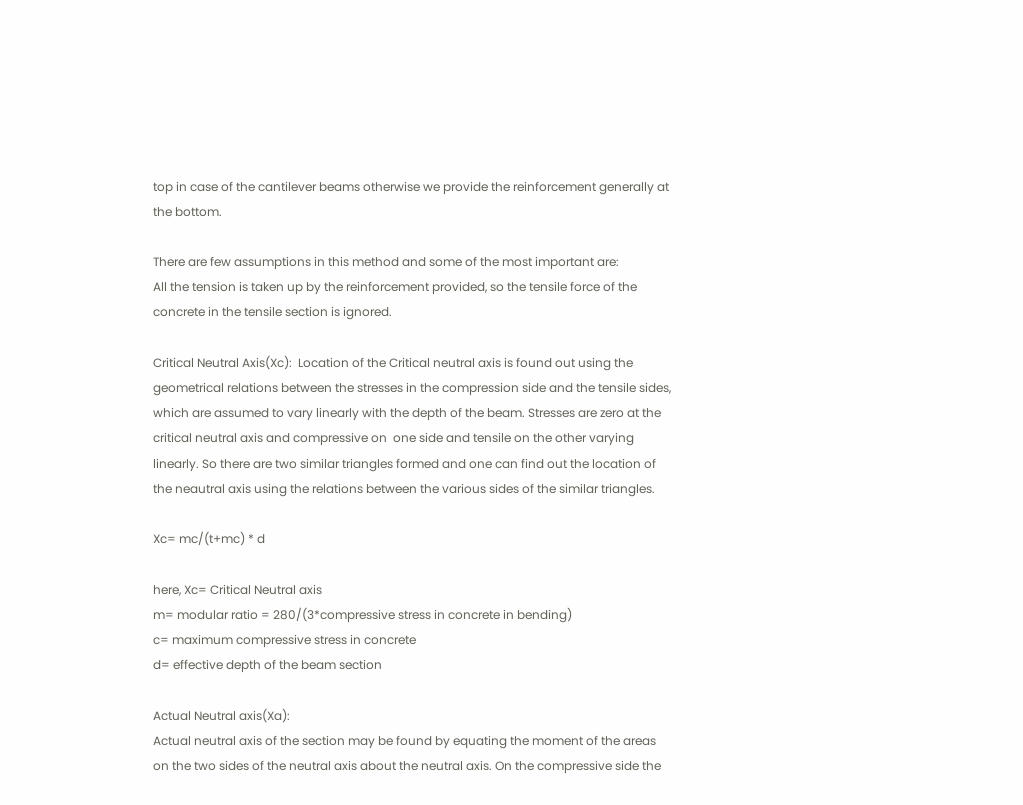top in case of the cantilever beams otherwise we provide the reinforcement generally at the bottom.

There are few assumptions in this method and some of the most important are:
All the tension is taken up by the reinforcement provided, so the tensile force of the concrete in the tensile section is ignored.

Critical Neutral Axis(Xc):  Location of the Critical neutral axis is found out using the geometrical relations between the stresses in the compression side and the tensile sides, which are assumed to vary linearly with the depth of the beam. Stresses are zero at the critical neutral axis and compressive on  one side and tensile on the other varying linearly. So there are two similar triangles formed and one can find out the location of the neautral axis using the relations between the various sides of the similar triangles.

Xc= mc/(t+mc) * d

here, Xc= Critical Neutral axis
m= modular ratio = 280/(3*compressive stress in concrete in bending)
c= maximum compressive stress in concrete
d= effective depth of the beam section

Actual Neutral axis(Xa):
Actual neutral axis of the section may be found by equating the moment of the areas on the two sides of the neutral axis about the neutral axis. On the compressive side the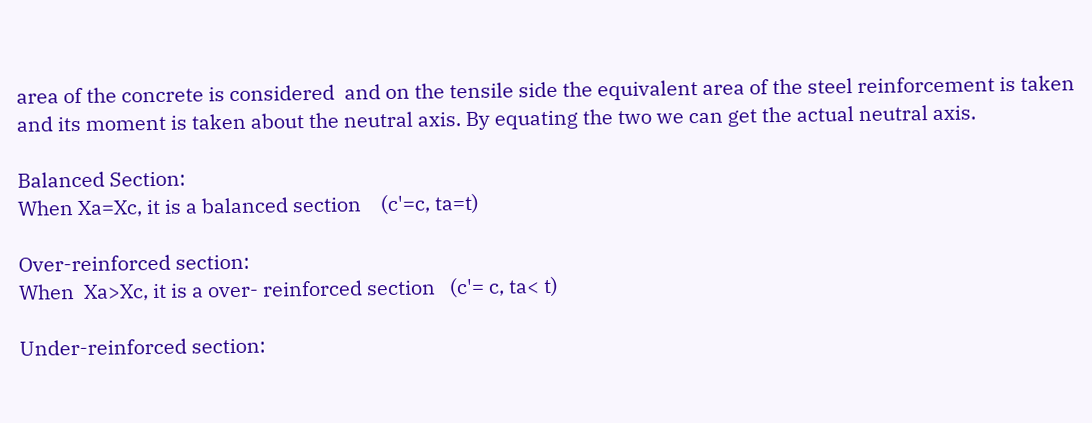area of the concrete is considered  and on the tensile side the equivalent area of the steel reinforcement is taken and its moment is taken about the neutral axis. By equating the two we can get the actual neutral axis.

Balanced Section:
When Xa=Xc, it is a balanced section    (c'=c, ta=t)

Over-reinforced section:
When  Xa>Xc, it is a over- reinforced section   (c'= c, ta< t)

Under-reinforced section: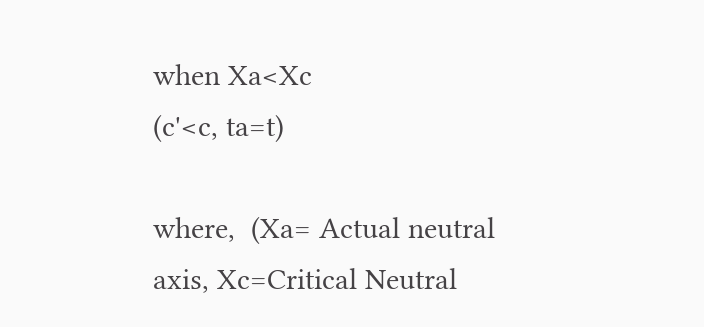when Xa<Xc                                            (c'<c, ta=t)

where,  (Xa= Actual neutral axis, Xc=Critical Neutral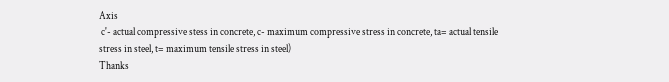Axis
 c'- actual compressive stess in concrete, c- maximum compressive stress in concrete, ta= actual tensile stress in steel, t= maximum tensile stress in steel)
Thanks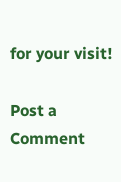for your visit!

Post a Comment